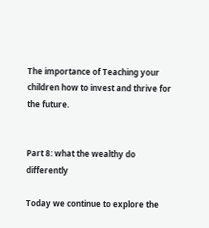The importance of Teaching your children how to invest and thrive for the future.


Part 8: what the wealthy do differently

Today we continue to explore the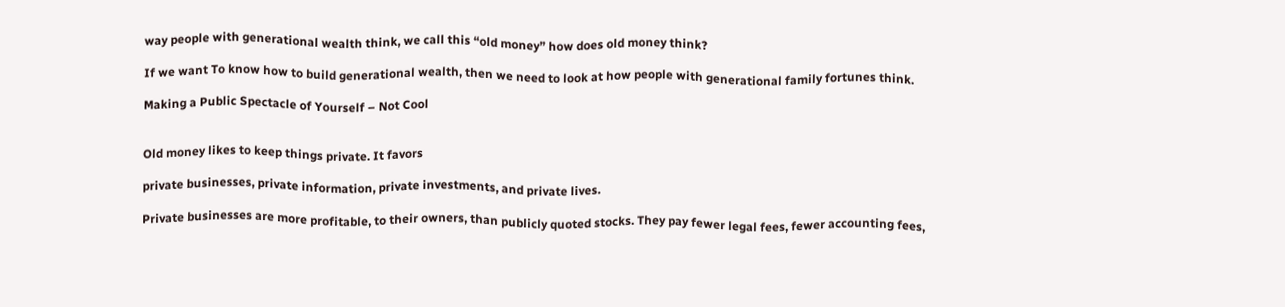way people with generational wealth think, we call this “old money” how does old money think?

If we want To know how to build generational wealth, then we need to look at how people with generational family fortunes think.

Making a Public Spectacle of Yourself – Not Cool


Old money likes to keep things private. It favors

private businesses, private information, private investments, and private lives.

Private businesses are more profitable, to their owners, than publicly quoted stocks. They pay fewer legal fees, fewer accounting fees,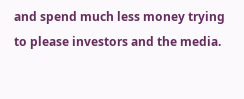and spend much less money trying to please investors and the media.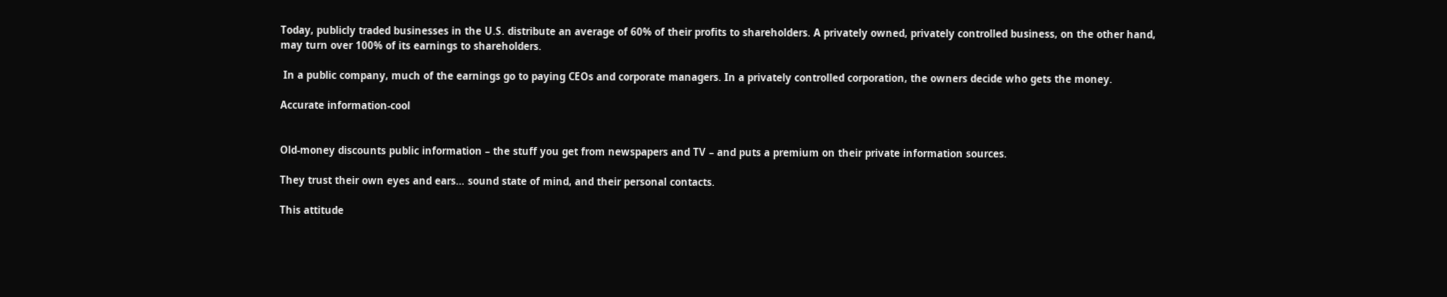Today, publicly traded businesses in the U.S. distribute an average of 60% of their profits to shareholders. A privately owned, privately controlled business, on the other hand, may turn over 100% of its earnings to shareholders.

 In a public company, much of the earnings go to paying CEOs and corporate managers. In a privately controlled corporation, the owners decide who gets the money.

Accurate information-cool


Old-money discounts public information – the stuff you get from newspapers and TV – and puts a premium on their private information sources.

They trust their own eyes and ears… sound state of mind, and their personal contacts.

This attitude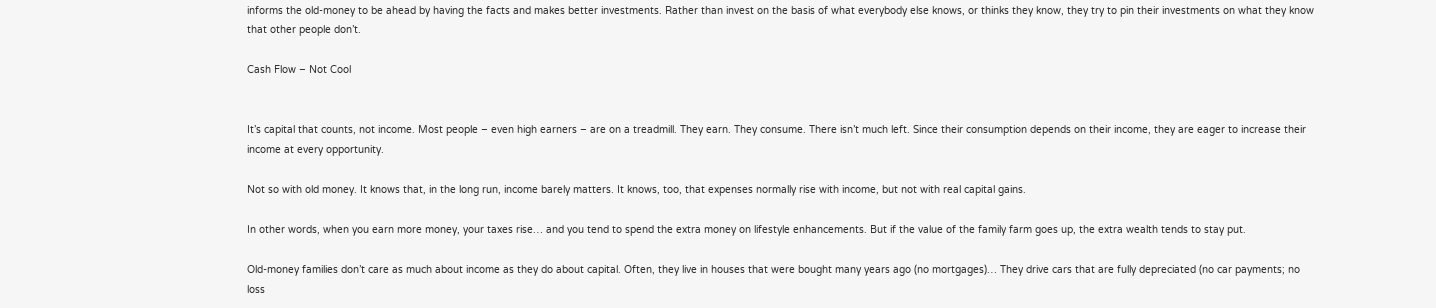informs the old-money to be ahead by having the facts and makes better investments. Rather than invest on the basis of what everybody else knows, or thinks they know, they try to pin their investments on what they know that other people don’t.

Cash Flow – Not Cool


It’s capital that counts, not income. Most people – even high earners – are on a treadmill. They earn. They consume. There isn’t much left. Since their consumption depends on their income, they are eager to increase their income at every opportunity.

Not so with old money. It knows that, in the long run, income barely matters. It knows, too, that expenses normally rise with income, but not with real capital gains.

In other words, when you earn more money, your taxes rise… and you tend to spend the extra money on lifestyle enhancements. But if the value of the family farm goes up, the extra wealth tends to stay put.

Old-money families don’t care as much about income as they do about capital. Often, they live in houses that were bought many years ago (no mortgages)… They drive cars that are fully depreciated (no car payments; no loss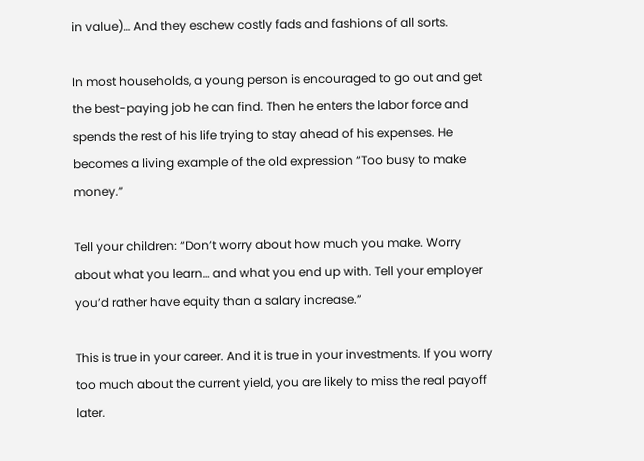in value)… And they eschew costly fads and fashions of all sorts.

In most households, a young person is encouraged to go out and get the best-paying job he can find. Then he enters the labor force and spends the rest of his life trying to stay ahead of his expenses. He becomes a living example of the old expression “Too busy to make money.”

Tell your children: “Don’t worry about how much you make. Worry about what you learn… and what you end up with. Tell your employer you’d rather have equity than a salary increase.”

This is true in your career. And it is true in your investments. If you worry too much about the current yield, you are likely to miss the real payoff later.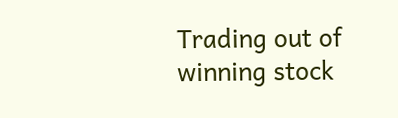Trading out of winning stock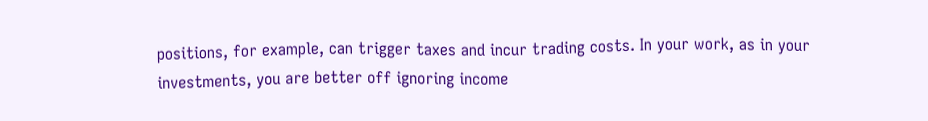positions, for example, can trigger taxes and incur trading costs. In your work, as in your investments, you are better off ignoring income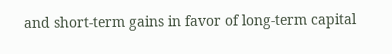and short-term gains in favor of long-term capital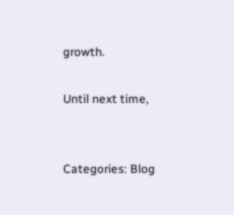growth.

Until next time,


Categories: Blog